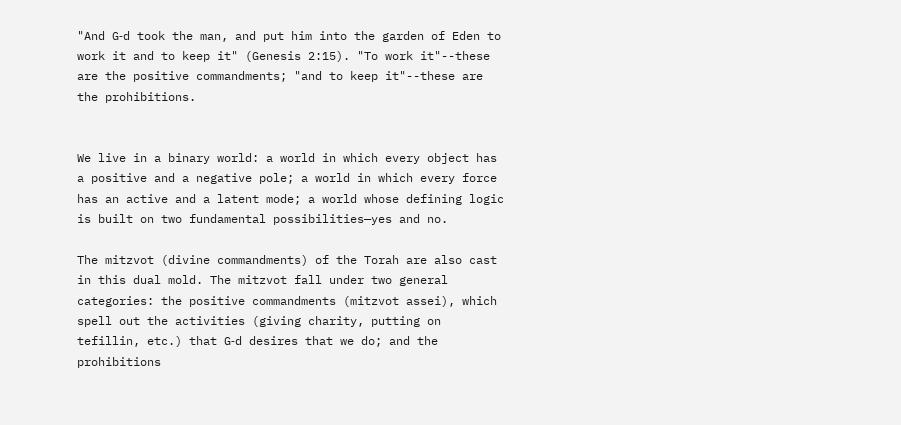"And G‑d took the man, and put him into the garden of Eden to work it and to keep it" (Genesis 2:15). "To work it"--these are the positive commandments; "and to keep it"--these are the prohibitions.


We live in a binary world: a world in which every object has a positive and a negative pole; a world in which every force has an active and a latent mode; a world whose defining logic is built on two fundamental possibilities—yes and no.

The mitzvot (divine commandments) of the Torah are also cast in this dual mold. The mitzvot fall under two general categories: the positive commandments (mitzvot assei), which spell out the activities (giving charity, putting on tefillin, etc.) that G‑d desires that we do; and the prohibitions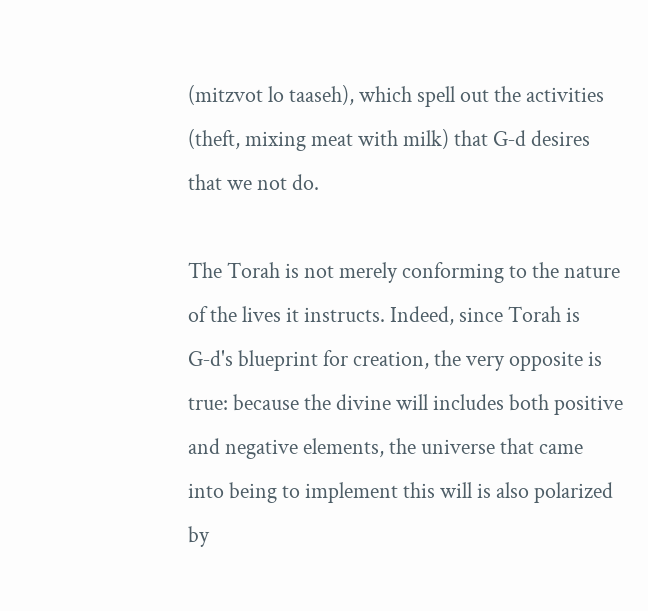(mitzvot lo taaseh), which spell out the activities (theft, mixing meat with milk) that G‑d desires that we not do.

The Torah is not merely conforming to the nature of the lives it instructs. Indeed, since Torah is G‑d's blueprint for creation, the very opposite is true: because the divine will includes both positive and negative elements, the universe that came into being to implement this will is also polarized by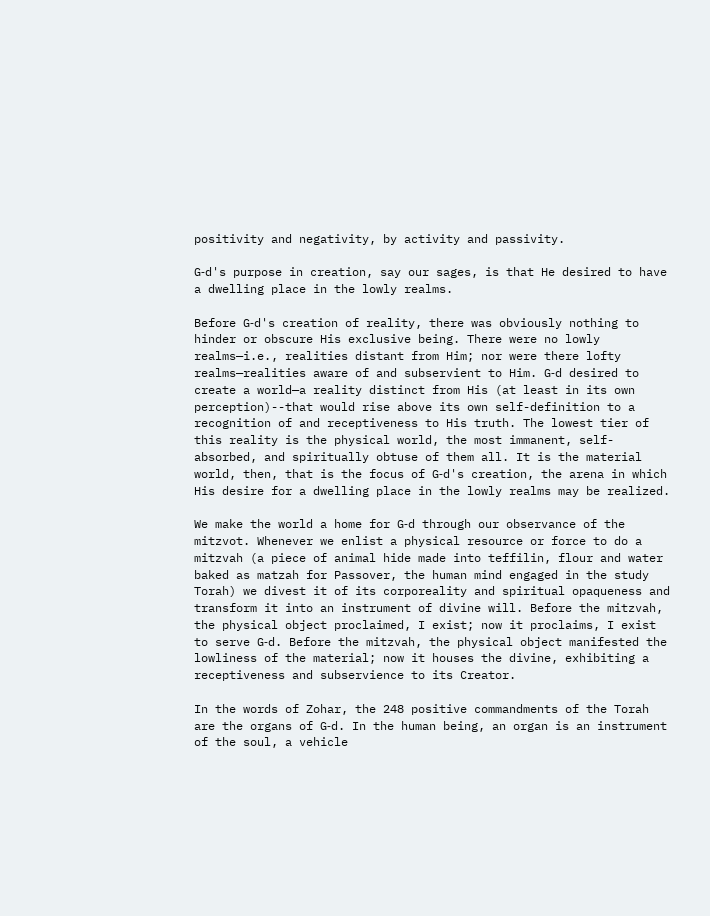positivity and negativity, by activity and passivity.

G‑d's purpose in creation, say our sages, is that He desired to have a dwelling place in the lowly realms.

Before G‑d's creation of reality, there was obviously nothing to hinder or obscure His exclusive being. There were no lowly realms—i.e., realities distant from Him; nor were there lofty realms—realities aware of and subservient to Him. G‑d desired to create a world—a reality distinct from His (at least in its own perception)--that would rise above its own self-definition to a recognition of and receptiveness to His truth. The lowest tier of this reality is the physical world, the most immanent, self-absorbed, and spiritually obtuse of them all. It is the material world, then, that is the focus of G‑d's creation, the arena in which His desire for a dwelling place in the lowly realms may be realized.

We make the world a home for G‑d through our observance of the mitzvot. Whenever we enlist a physical resource or force to do a mitzvah (a piece of animal hide made into teffilin, flour and water baked as matzah for Passover, the human mind engaged in the study Torah) we divest it of its corporeality and spiritual opaqueness and transform it into an instrument of divine will. Before the mitzvah, the physical object proclaimed, I exist; now it proclaims, I exist to serve G‑d. Before the mitzvah, the physical object manifested the lowliness of the material; now it houses the divine, exhibiting a receptiveness and subservience to its Creator.

In the words of Zohar, the 248 positive commandments of the Torah are the organs of G‑d. In the human being, an organ is an instrument of the soul, a vehicle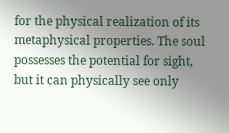for the physical realization of its metaphysical properties. The soul possesses the potential for sight, but it can physically see only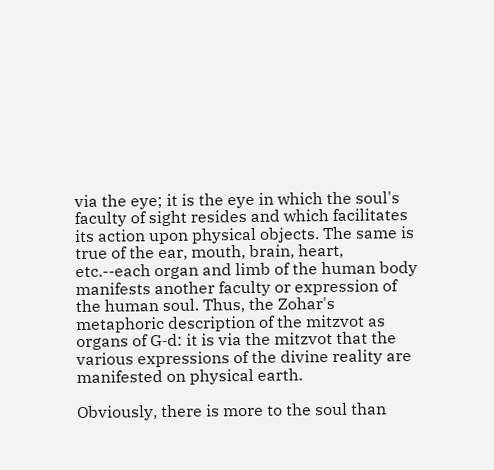via the eye; it is the eye in which the soul's faculty of sight resides and which facilitates its action upon physical objects. The same is true of the ear, mouth, brain, heart, etc.--each organ and limb of the human body manifests another faculty or expression of the human soul. Thus, the Zohar's metaphoric description of the mitzvot as organs of G‑d: it is via the mitzvot that the various expressions of the divine reality are manifested on physical earth.

Obviously, there is more to the soul than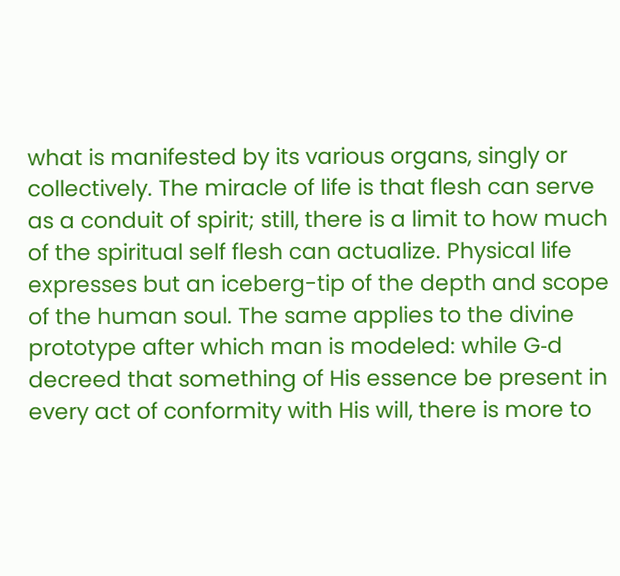what is manifested by its various organs, singly or collectively. The miracle of life is that flesh can serve as a conduit of spirit; still, there is a limit to how much of the spiritual self flesh can actualize. Physical life expresses but an iceberg-tip of the depth and scope of the human soul. The same applies to the divine prototype after which man is modeled: while G‑d decreed that something of His essence be present in every act of conformity with His will, there is more to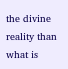the divine reality than what is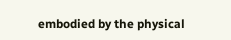embodied by the physical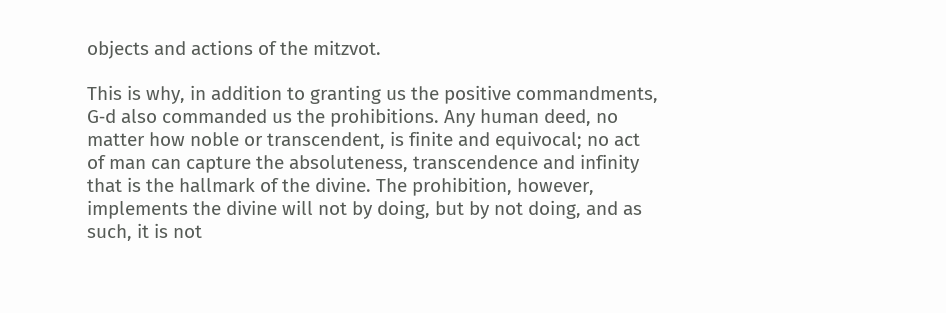objects and actions of the mitzvot.

This is why, in addition to granting us the positive commandments, G‑d also commanded us the prohibitions. Any human deed, no matter how noble or transcendent, is finite and equivocal; no act of man can capture the absoluteness, transcendence and infinity that is the hallmark of the divine. The prohibition, however, implements the divine will not by doing, but by not doing, and as such, it is not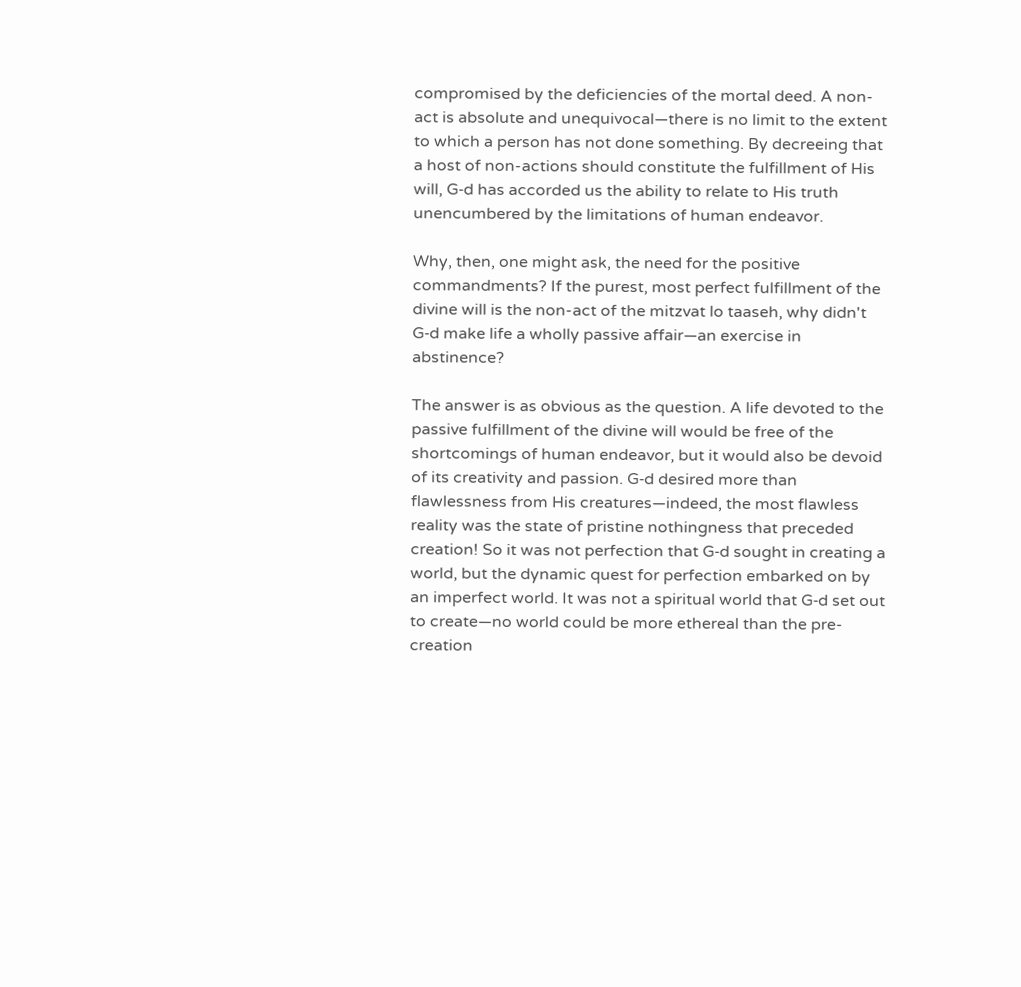compromised by the deficiencies of the mortal deed. A non-act is absolute and unequivocal—there is no limit to the extent to which a person has not done something. By decreeing that a host of non-actions should constitute the fulfillment of His will, G‑d has accorded us the ability to relate to His truth unencumbered by the limitations of human endeavor.

Why, then, one might ask, the need for the positive commandments? If the purest, most perfect fulfillment of the divine will is the non-act of the mitzvat lo taaseh, why didn't G‑d make life a wholly passive affair—an exercise in abstinence?

The answer is as obvious as the question. A life devoted to the passive fulfillment of the divine will would be free of the shortcomings of human endeavor, but it would also be devoid of its creativity and passion. G‑d desired more than flawlessness from His creatures—indeed, the most flawless reality was the state of pristine nothingness that preceded creation! So it was not perfection that G‑d sought in creating a world, but the dynamic quest for perfection embarked on by an imperfect world. It was not a spiritual world that G‑d set out to create—no world could be more ethereal than the pre-creation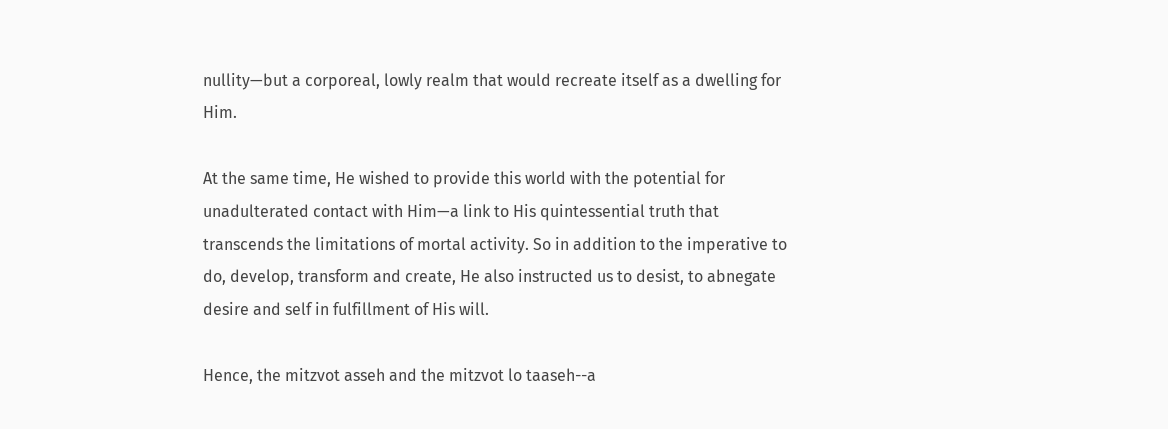nullity—but a corporeal, lowly realm that would recreate itself as a dwelling for Him.

At the same time, He wished to provide this world with the potential for unadulterated contact with Him—a link to His quintessential truth that transcends the limitations of mortal activity. So in addition to the imperative to do, develop, transform and create, He also instructed us to desist, to abnegate desire and self in fulfillment of His will.

Hence, the mitzvot asseh and the mitzvot lo taaseh--a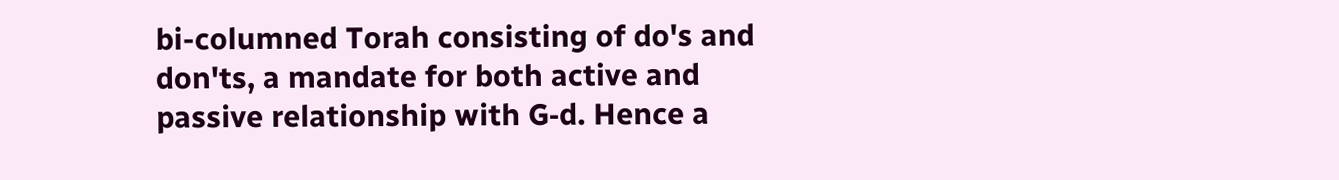bi-columned Torah consisting of do's and don'ts, a mandate for both active and passive relationship with G‑d. Hence a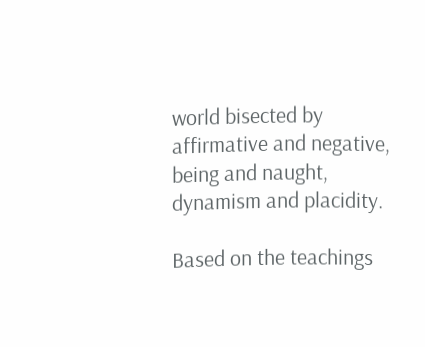world bisected by affirmative and negative, being and naught, dynamism and placidity.

Based on the teachings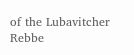of the Lubavitcher Rebbe